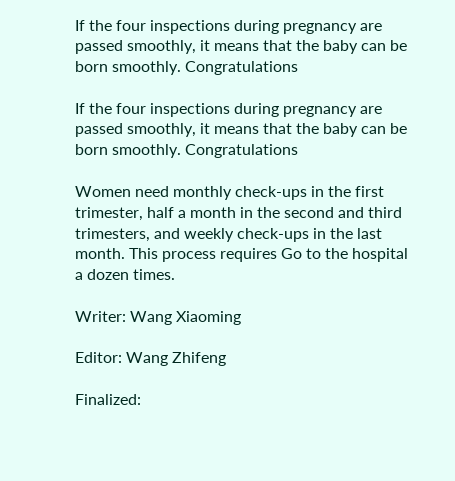If the four inspections during pregnancy are passed smoothly, it means that the baby can be born smoothly. Congratulations

If the four inspections during pregnancy are passed smoothly, it means that the baby can be born smoothly. Congratulations

Women need monthly check-ups in the first trimester, half a month in the second and third trimesters, and weekly check-ups in the last month. This process requires Go to the hospital a dozen times.

Writer: Wang Xiaoming

Editor: Wang Zhifeng

Finalized: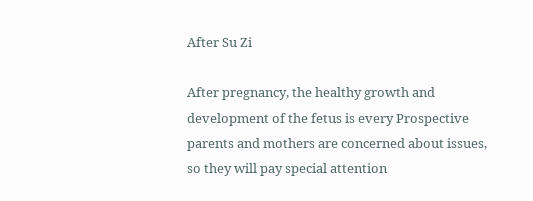After Su Zi

After pregnancy, the healthy growth and development of the fetus is every Prospective parents and mothers are concerned about issues, so they will pay special attention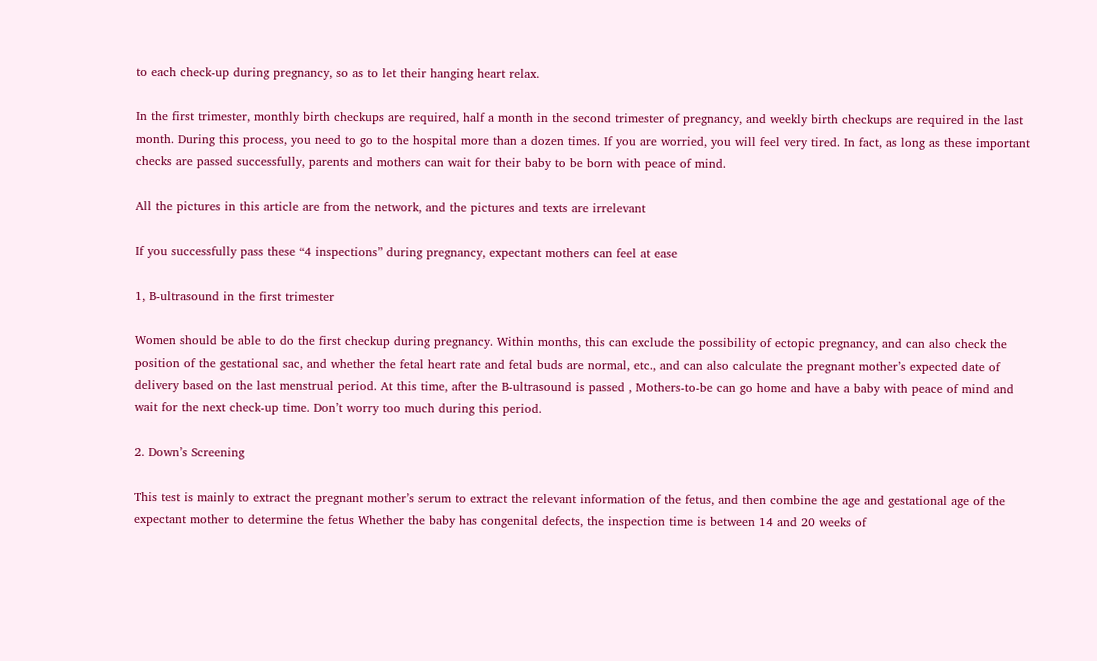to each check-up during pregnancy, so as to let their hanging heart relax.

In the first trimester, monthly birth checkups are required, half a month in the second trimester of pregnancy, and weekly birth checkups are required in the last month. During this process, you need to go to the hospital more than a dozen times. If you are worried, you will feel very tired. In fact, as long as these important checks are passed successfully, parents and mothers can wait for their baby to be born with peace of mind.

All the pictures in this article are from the network, and the pictures and texts are irrelevant

If you successfully pass these “4 inspections” during pregnancy, expectant mothers can feel at ease

1, B-ultrasound in the first trimester

Women should be able to do the first checkup during pregnancy. Within months, this can exclude the possibility of ectopic pregnancy, and can also check the position of the gestational sac, and whether the fetal heart rate and fetal buds are normal, etc., and can also calculate the pregnant mother’s expected date of delivery based on the last menstrual period. At this time, after the B-ultrasound is passed , Mothers-to-be can go home and have a baby with peace of mind and wait for the next check-up time. Don’t worry too much during this period.

2. Down’s Screening

This test is mainly to extract the pregnant mother’s serum to extract the relevant information of the fetus, and then combine the age and gestational age of the expectant mother to determine the fetus Whether the baby has congenital defects, the inspection time is between 14 and 20 weeks of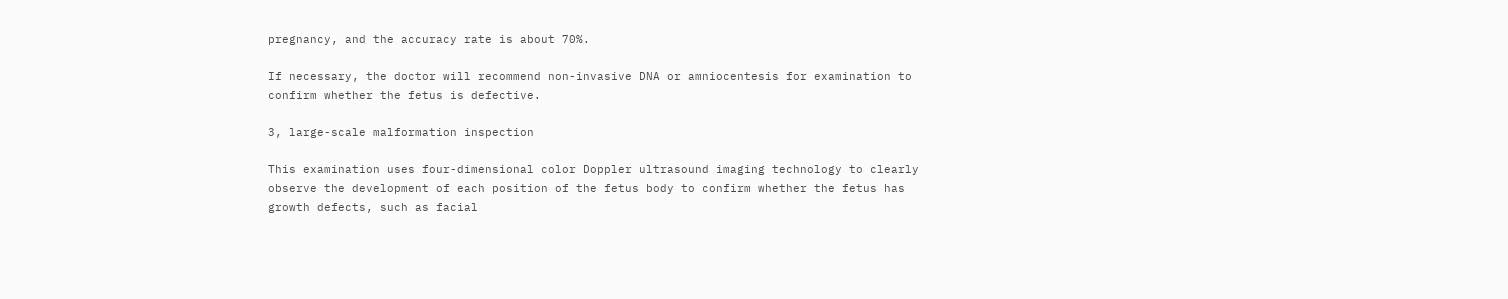pregnancy, and the accuracy rate is about 70%.

If necessary, the doctor will recommend non-invasive DNA or amniocentesis for examination to confirm whether the fetus is defective.

3, large-scale malformation inspection

This examination uses four-dimensional color Doppler ultrasound imaging technology to clearly observe the development of each position of the fetus body to confirm whether the fetus has growth defects, such as facial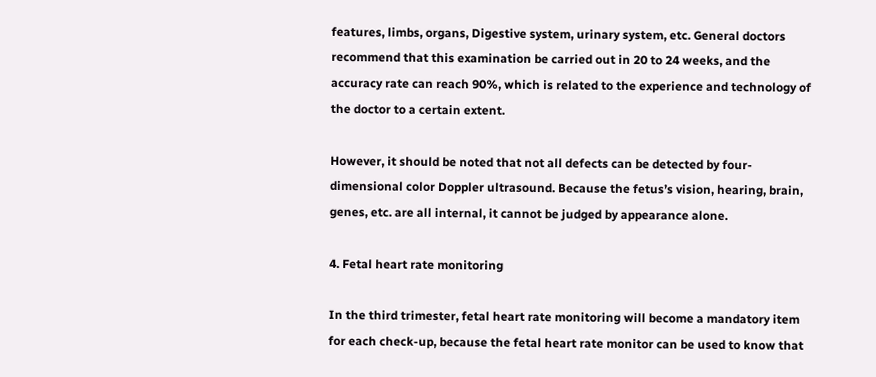features, limbs, organs, Digestive system, urinary system, etc. General doctors recommend that this examination be carried out in 20 to 24 weeks, and the accuracy rate can reach 90%, which is related to the experience and technology of the doctor to a certain extent.

However, it should be noted that not all defects can be detected by four-dimensional color Doppler ultrasound. Because the fetus’s vision, hearing, brain, genes, etc. are all internal, it cannot be judged by appearance alone.

4. Fetal heart rate monitoring

In the third trimester, fetal heart rate monitoring will become a mandatory item for each check-up, because the fetal heart rate monitor can be used to know that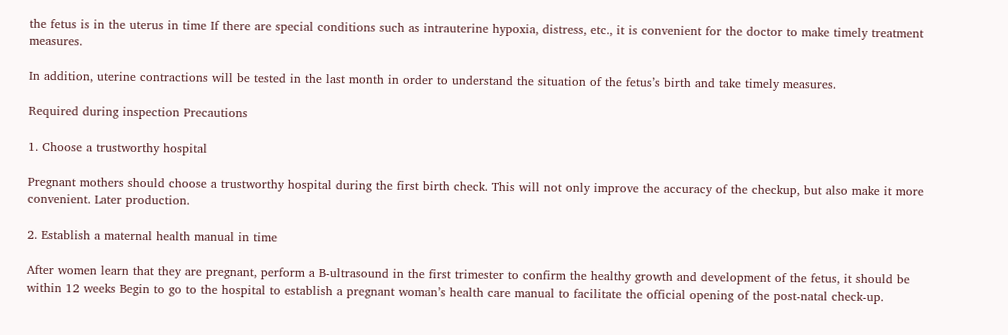the fetus is in the uterus in time If there are special conditions such as intrauterine hypoxia, distress, etc., it is convenient for the doctor to make timely treatment measures.

In addition, uterine contractions will be tested in the last month in order to understand the situation of the fetus’s birth and take timely measures.

Required during inspection Precautions

1. Choose a trustworthy hospital

Pregnant mothers should choose a trustworthy hospital during the first birth check. This will not only improve the accuracy of the checkup, but also make it more convenient. Later production.

2. Establish a maternal health manual in time

After women learn that they are pregnant, perform a B-ultrasound in the first trimester to confirm the healthy growth and development of the fetus, it should be within 12 weeks Begin to go to the hospital to establish a pregnant woman’s health care manual to facilitate the official opening of the post-natal check-up.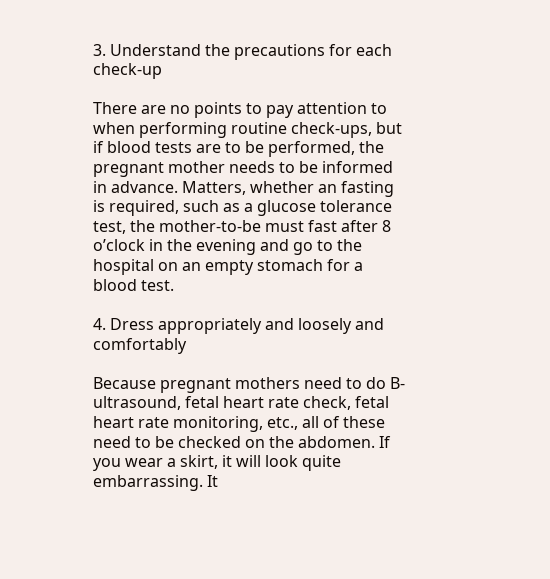3. Understand the precautions for each check-up

There are no points to pay attention to when performing routine check-ups, but if blood tests are to be performed, the pregnant mother needs to be informed in advance. Matters, whether an fasting is required, such as a glucose tolerance test, the mother-to-be must fast after 8 o’clock in the evening and go to the hospital on an empty stomach for a blood test.

4. Dress appropriately and loosely and comfortably

Because pregnant mothers need to do B-ultrasound, fetal heart rate check, fetal heart rate monitoring, etc., all of these need to be checked on the abdomen. If you wear a skirt, it will look quite embarrassing. It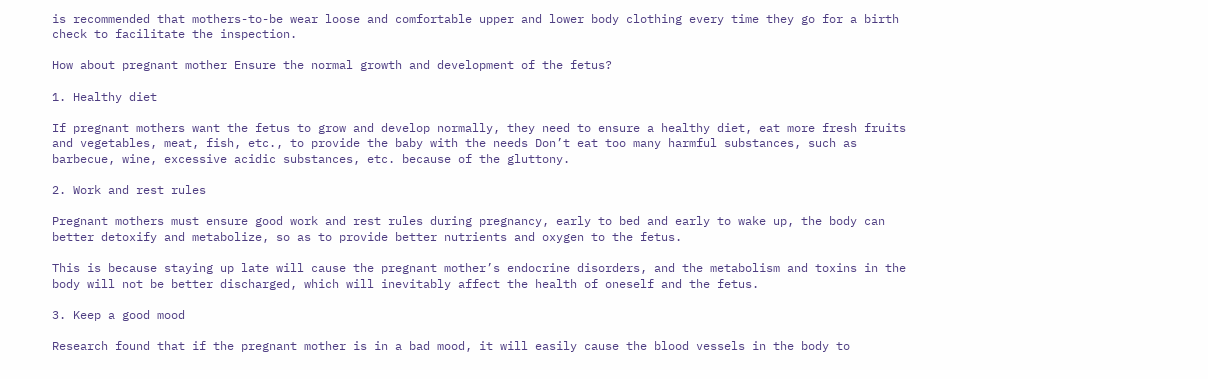is recommended that mothers-to-be wear loose and comfortable upper and lower body clothing every time they go for a birth check to facilitate the inspection.

How about pregnant mother Ensure the normal growth and development of the fetus?

1. Healthy diet

If pregnant mothers want the fetus to grow and develop normally, they need to ensure a healthy diet, eat more fresh fruits and vegetables, meat, fish, etc., to provide the baby with the needs Don’t eat too many harmful substances, such as barbecue, wine, excessive acidic substances, etc. because of the gluttony.

2. Work and rest rules

Pregnant mothers must ensure good work and rest rules during pregnancy, early to bed and early to wake up, the body can better detoxify and metabolize, so as to provide better nutrients and oxygen to the fetus.

This is because staying up late will cause the pregnant mother’s endocrine disorders, and the metabolism and toxins in the body will not be better discharged, which will inevitably affect the health of oneself and the fetus.

3. Keep a good mood

Research found that if the pregnant mother is in a bad mood, it will easily cause the blood vessels in the body to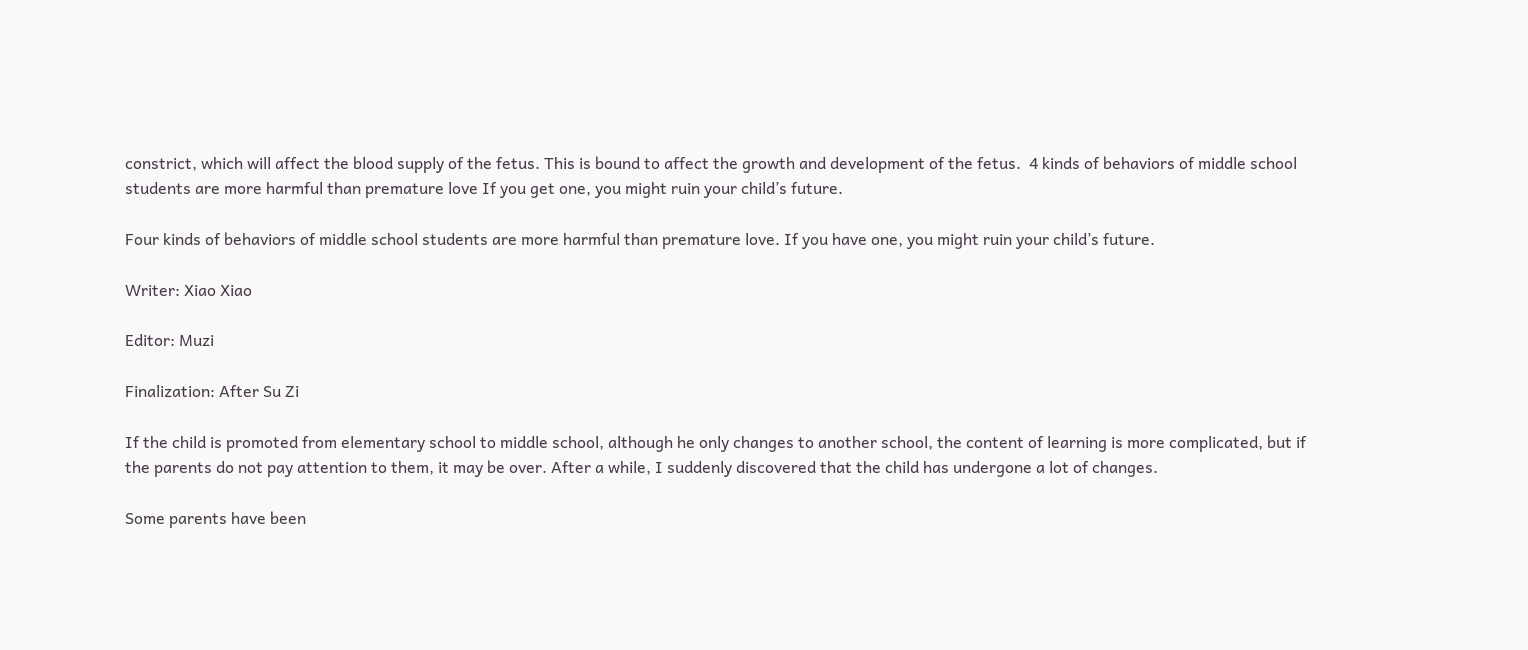constrict, which will affect the blood supply of the fetus. This is bound to affect the growth and development of the fetus.  4 kinds of behaviors of middle school students are more harmful than premature love If you get one, you might ruin your child’s future.

Four kinds of behaviors of middle school students are more harmful than premature love. If you have one, you might ruin your child’s future.

Writer: Xiao Xiao

Editor: Muzi

Finalization: After Su Zi

If the child is promoted from elementary school to middle school, although he only changes to another school, the content of learning is more complicated, but if the parents do not pay attention to them, it may be over. After a while, I suddenly discovered that the child has undergone a lot of changes.

Some parents have been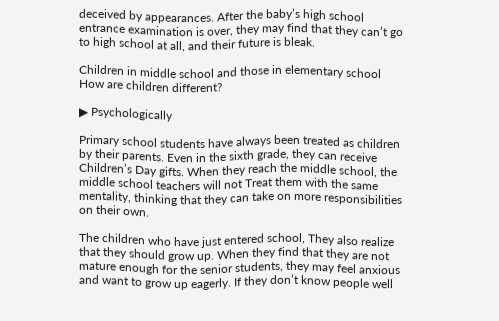deceived by appearances. After the baby’s high school entrance examination is over, they may find that they can’t go to high school at all, and their future is bleak.

Children in middle school and those in elementary school How are children different?

▶ Psychologically

Primary school students have always been treated as children by their parents. Even in the sixth grade, they can receive Children’s Day gifts. When they reach the middle school, the middle school teachers will not Treat them with the same mentality, thinking that they can take on more responsibilities on their own.

The children who have just entered school, They also realize that they should grow up. When they find that they are not mature enough for the senior students, they may feel anxious and want to grow up eagerly. If they don’t know people well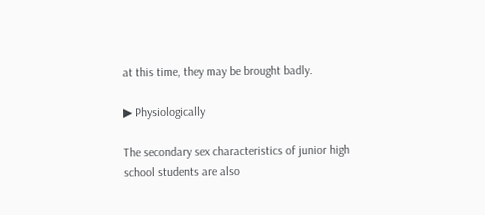at this time, they may be brought badly.

▶ Physiologically

The secondary sex characteristics of junior high school students are also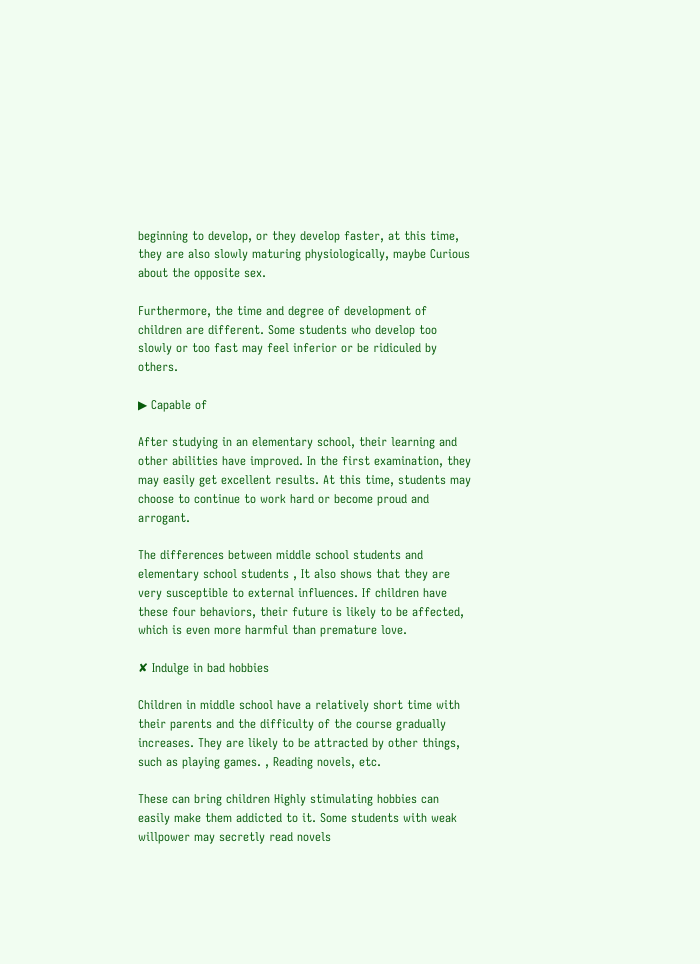beginning to develop, or they develop faster, at this time, they are also slowly maturing physiologically, maybe Curious about the opposite sex.

Furthermore, the time and degree of development of children are different. Some students who develop too slowly or too fast may feel inferior or be ridiculed by others.

▶ Capable of

After studying in an elementary school, their learning and other abilities have improved. In the first examination, they may easily get excellent results. At this time, students may choose to continue to work hard or become proud and arrogant.

The differences between middle school students and elementary school students , It also shows that they are very susceptible to external influences. If children have these four behaviors, their future is likely to be affected, which is even more harmful than premature love.

✘ Indulge in bad hobbies

Children in middle school have a relatively short time with their parents and the difficulty of the course gradually increases. They are likely to be attracted by other things, such as playing games. , Reading novels, etc.

These can bring children Highly stimulating hobbies can easily make them addicted to it. Some students with weak willpower may secretly read novels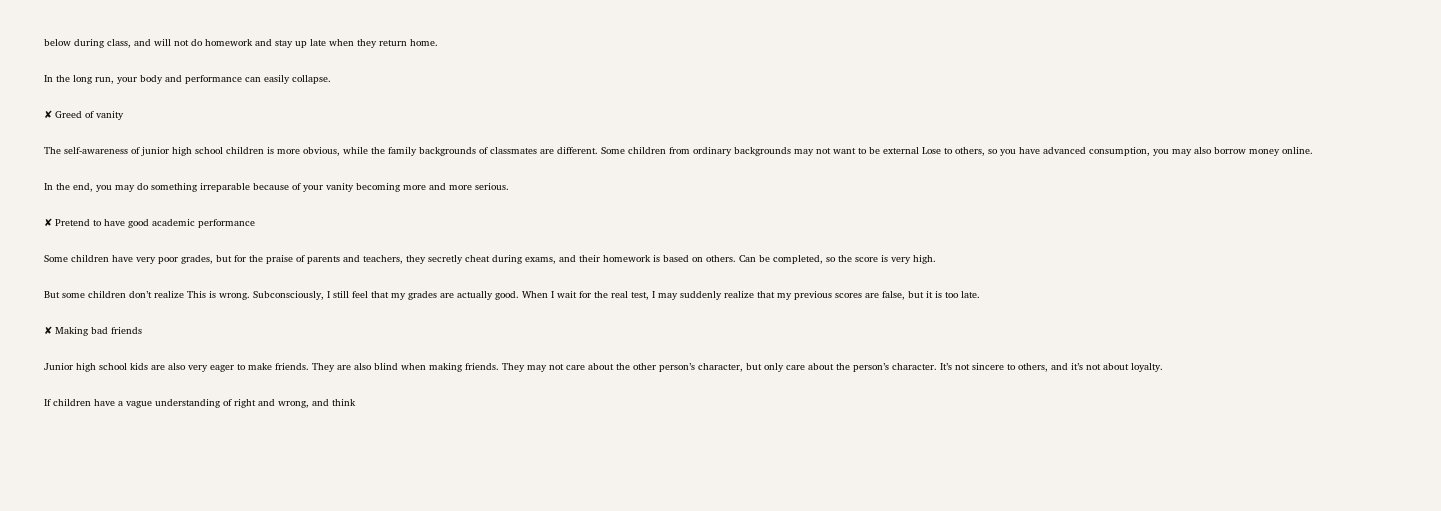below during class, and will not do homework and stay up late when they return home.

In the long run, your body and performance can easily collapse.

✘ Greed of vanity

The self-awareness of junior high school children is more obvious, while the family backgrounds of classmates are different. Some children from ordinary backgrounds may not want to be external Lose to others, so you have advanced consumption, you may also borrow money online.

In the end, you may do something irreparable because of your vanity becoming more and more serious.

✘ Pretend to have good academic performance

Some children have very poor grades, but for the praise of parents and teachers, they secretly cheat during exams, and their homework is based on others. Can be completed, so the score is very high.

But some children don’t realize This is wrong. Subconsciously, I still feel that my grades are actually good. When I wait for the real test, I may suddenly realize that my previous scores are false, but it is too late.

✘ Making bad friends

Junior high school kids are also very eager to make friends. They are also blind when making friends. They may not care about the other person’s character, but only care about the person’s character. It’s not sincere to others, and it’s not about loyalty.

If children have a vague understanding of right and wrong, and think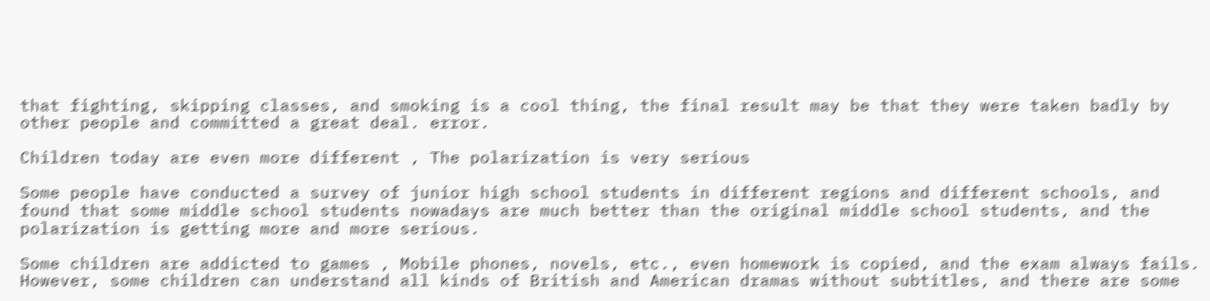that fighting, skipping classes, and smoking is a cool thing, the final result may be that they were taken badly by other people and committed a great deal. error.

Children today are even more different , The polarization is very serious

Some people have conducted a survey of junior high school students in different regions and different schools, and found that some middle school students nowadays are much better than the original middle school students, and the polarization is getting more and more serious.

Some children are addicted to games , Mobile phones, novels, etc., even homework is copied, and the exam always fails. However, some children can understand all kinds of British and American dramas without subtitles, and there are some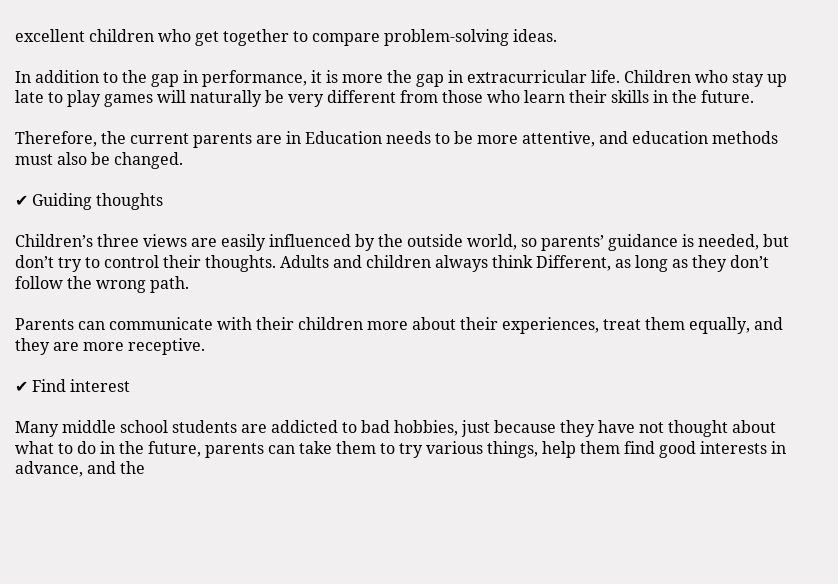excellent children who get together to compare problem-solving ideas.

In addition to the gap in performance, it is more the gap in extracurricular life. Children who stay up late to play games will naturally be very different from those who learn their skills in the future.

Therefore, the current parents are in Education needs to be more attentive, and education methods must also be changed.

✔ Guiding thoughts

Children’s three views are easily influenced by the outside world, so parents’ guidance is needed, but don’t try to control their thoughts. Adults and children always think Different, as long as they don’t follow the wrong path.

Parents can communicate with their children more about their experiences, treat them equally, and they are more receptive.

✔ Find interest

Many middle school students are addicted to bad hobbies, just because they have not thought about what to do in the future, parents can take them to try various things, help them find good interests in advance, and the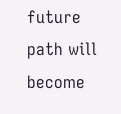future path will become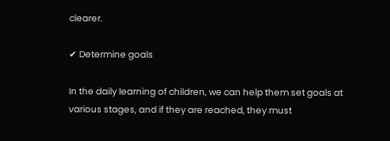clearer.

✔ Determine goals

In the daily learning of children, we can help them set goals at various stages, and if they are reached, they must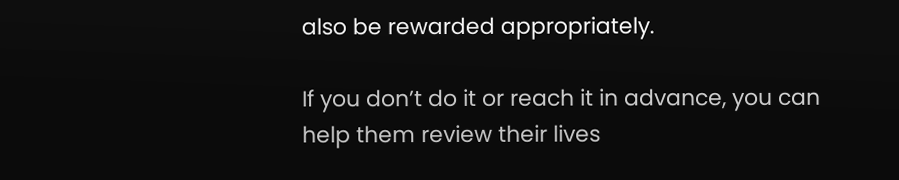also be rewarded appropriately.

If you don’t do it or reach it in advance, you can help them review their lives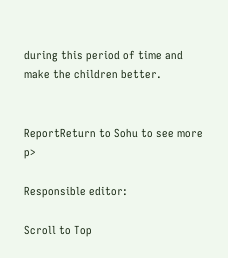during this period of time and make the children better.


ReportReturn to Sohu to see more p>

Responsible editor:

Scroll to Top